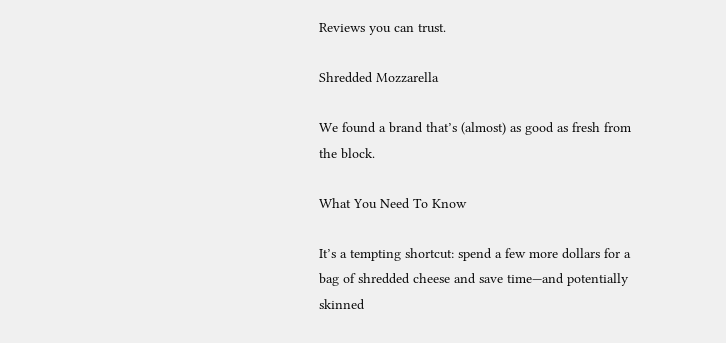Reviews you can trust.

Shredded Mozzarella

We found a brand that’s (almost) as good as fresh from the block.

What You Need To Know

It’s a tempting shortcut: spend a few more dollars for a bag of shredded cheese and save time—and potentially skinned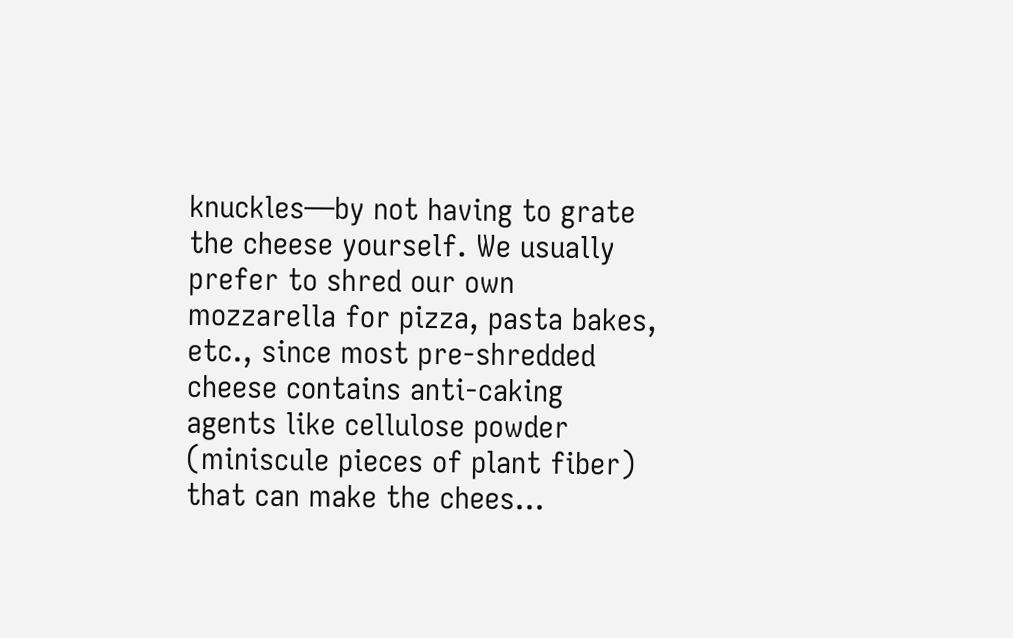knuckles—by not having to grate the cheese yourself. We usually prefer to shred our own mozzarella for pizza, pasta bakes, etc., since most pre-shredded cheese contains anti-caking agents like cellulose powder (miniscule pieces of plant fiber) that can make the chees...